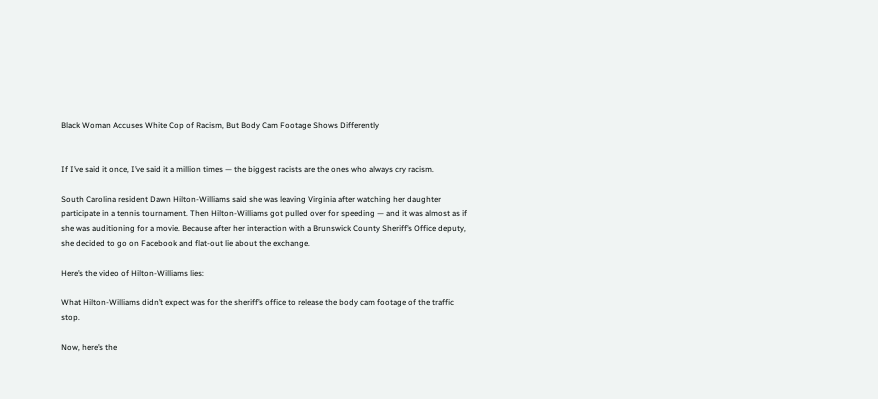Black Woman Accuses White Cop of Racism, But Body Cam Footage Shows Differently


If I’ve said it once, I’ve said it a million times — the biggest racists are the ones who always cry racism.

South Carolina resident Dawn Hilton-Williams said she was leaving Virginia after watching her daughter participate in a tennis tournament. Then Hilton-Williams got pulled over for speeding — and it was almost as if she was auditioning for a movie. Because after her interaction with a Brunswick County Sheriff’s Office deputy, she decided to go on Facebook and flat-out lie about the exchange.

Here’s the video of Hilton-Williams lies:

What Hilton-Williams didn’t expect was for the sheriff’s office to release the body cam footage of the traffic stop.

Now, here’s the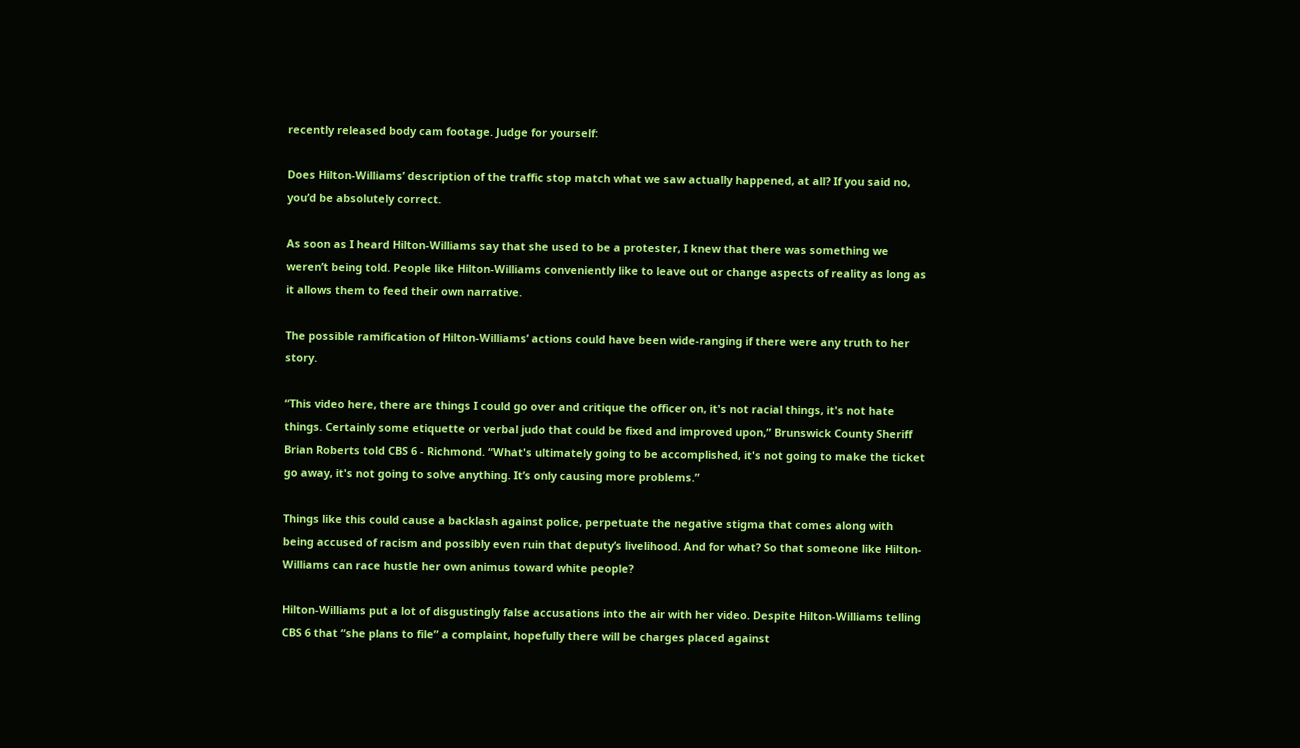recently released body cam footage. Judge for yourself:

Does Hilton-Williams’ description of the traffic stop match what we saw actually happened, at all? If you said no, you’d be absolutely correct.

As soon as I heard Hilton-Williams say that she used to be a protester, I knew that there was something we weren’t being told. People like Hilton-Williams conveniently like to leave out or change aspects of reality as long as it allows them to feed their own narrative.

The possible ramification of Hilton-Williams’ actions could have been wide-ranging if there were any truth to her story.

“This video here, there are things I could go over and critique the officer on, it's not racial things, it's not hate things. Certainly some etiquette or verbal judo that could be fixed and improved upon,” Brunswick County Sheriff Brian Roberts told CBS 6 - Richmond. “What's ultimately going to be accomplished, it's not going to make the ticket go away, it's not going to solve anything. It’s only causing more problems.”

Things like this could cause a backlash against police, perpetuate the negative stigma that comes along with being accused of racism and possibly even ruin that deputy’s livelihood. And for what? So that someone like Hilton-Williams can race hustle her own animus toward white people?

Hilton-Williams put a lot of disgustingly false accusations into the air with her video. Despite Hilton-Williams telling CBS 6 that “she plans to file” a complaint, hopefully there will be charges placed against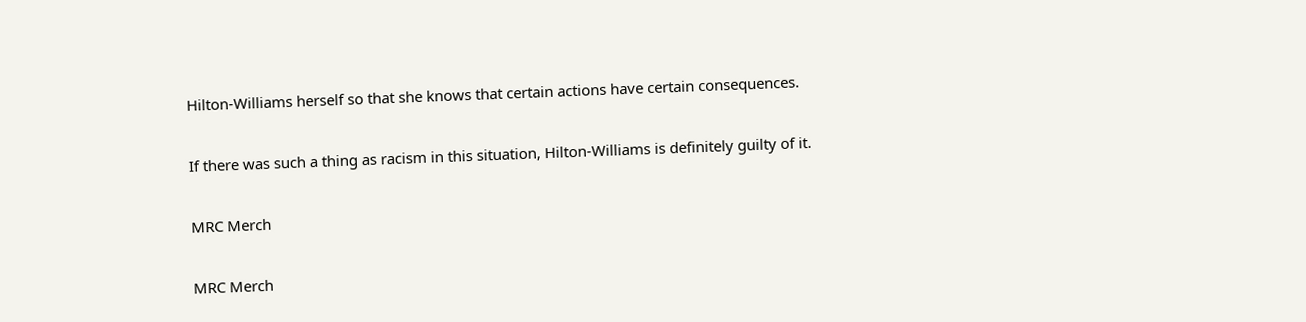Hilton-Williams herself so that she knows that certain actions have certain consequences.

If there was such a thing as racism in this situation, Hilton-Williams is definitely guilty of it.

MRC Merch

MRC Merch